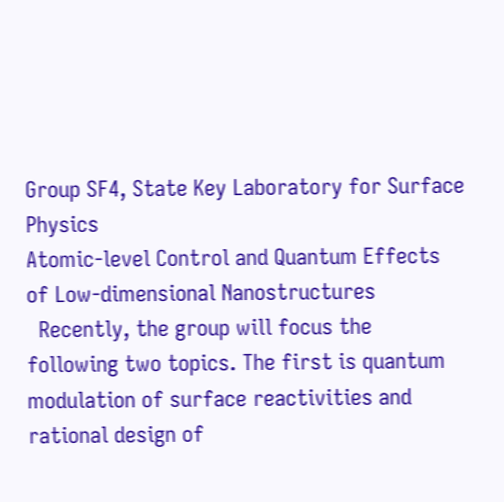Group SF4, State Key Laboratory for Surface Physics
Atomic-level Control and Quantum Effects of Low-dimensional Nanostructures
  Recently, the group will focus the following two topics. The first is quantum modulation of surface reactivities and rational design of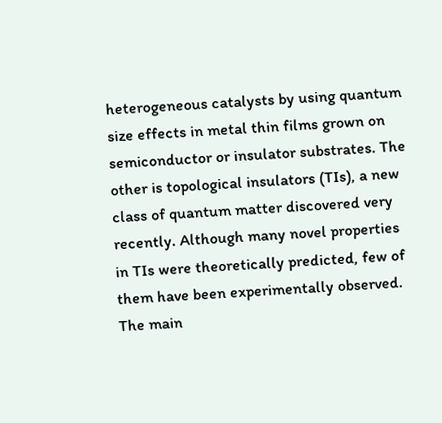heterogeneous catalysts by using quantum size effects in metal thin films grown on semiconductor or insulator substrates. The other is topological insulators (TIs), a new class of quantum matter discovered very recently. Although many novel properties in TIs were theoretically predicted, few of them have been experimentally observed. The main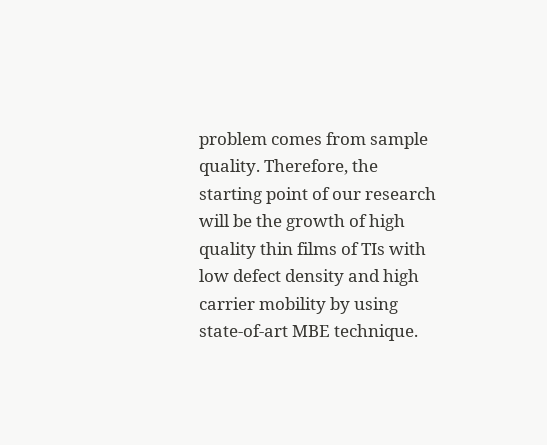problem comes from sample quality. Therefore, the starting point of our research will be the growth of high quality thin films of TIs with low defect density and high carrier mobility by using state-of-art MBE technique.